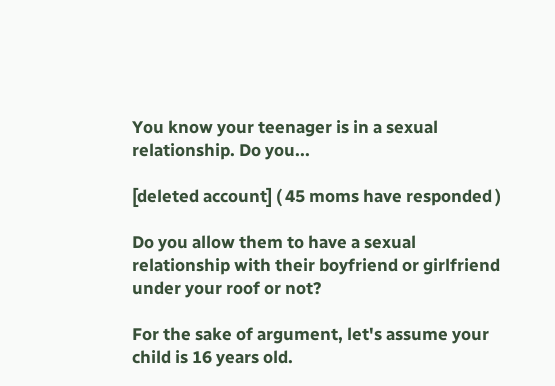You know your teenager is in a sexual relationship. Do you...

[deleted account] ( 45 moms have responded )

Do you allow them to have a sexual relationship with their boyfriend or girlfriend under your roof or not?

For the sake of argument, let's assume your child is 16 years old.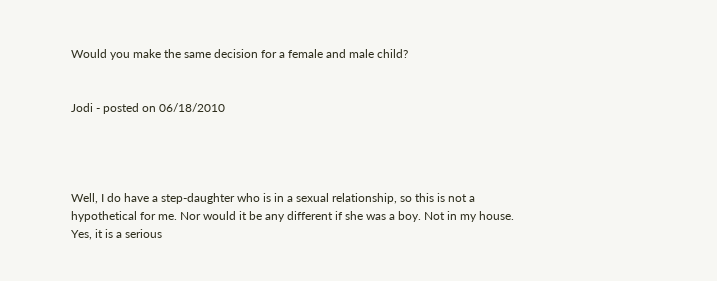Would you make the same decision for a female and male child?


Jodi - posted on 06/18/2010




Well, I do have a step-daughter who is in a sexual relationship, so this is not a hypothetical for me. Nor would it be any different if she was a boy. Not in my house. Yes, it is a serious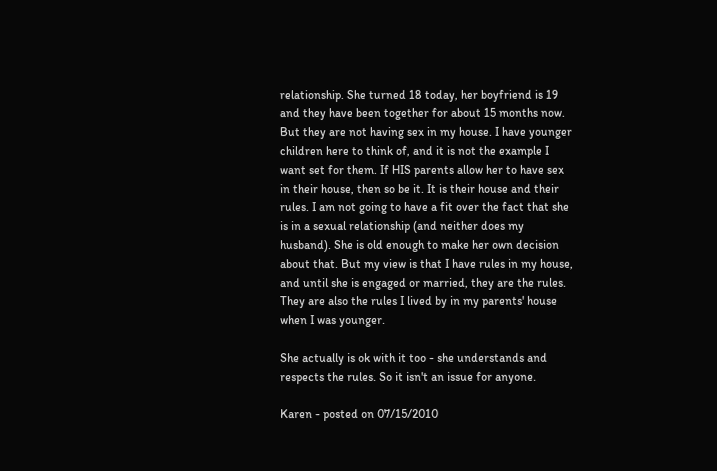relationship. She turned 18 today, her boyfriend is 19 and they have been together for about 15 months now. But they are not having sex in my house. I have younger children here to think of, and it is not the example I want set for them. If HIS parents allow her to have sex in their house, then so be it. It is their house and their rules. I am not going to have a fit over the fact that she is in a sexual relationship (and neither does my husband). She is old enough to make her own decision about that. But my view is that I have rules in my house, and until she is engaged or married, they are the rules. They are also the rules I lived by in my parents' house when I was younger.

She actually is ok with it too - she understands and respects the rules. So it isn't an issue for anyone.

Karen - posted on 07/15/2010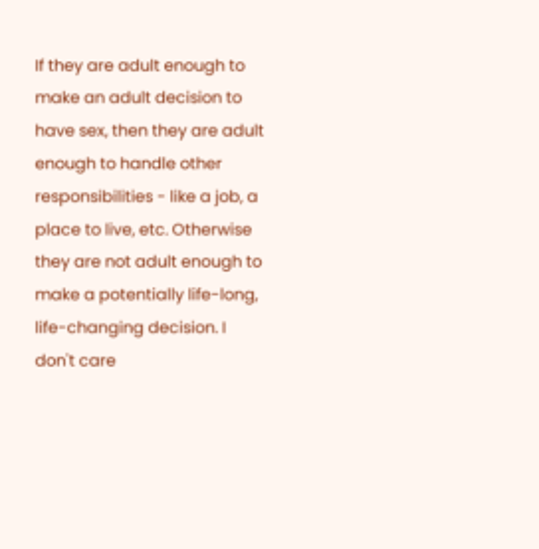If they are adult enough to make an adult decision to have sex, then they are adult enough to handle other responsibilities - like a job, a place to live, etc. Otherwise they are not adult enough to make a potentially life-long, life-changing decision. I don't care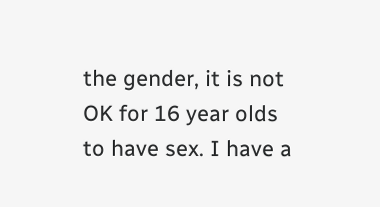the gender, it is not OK for 16 year olds to have sex. I have a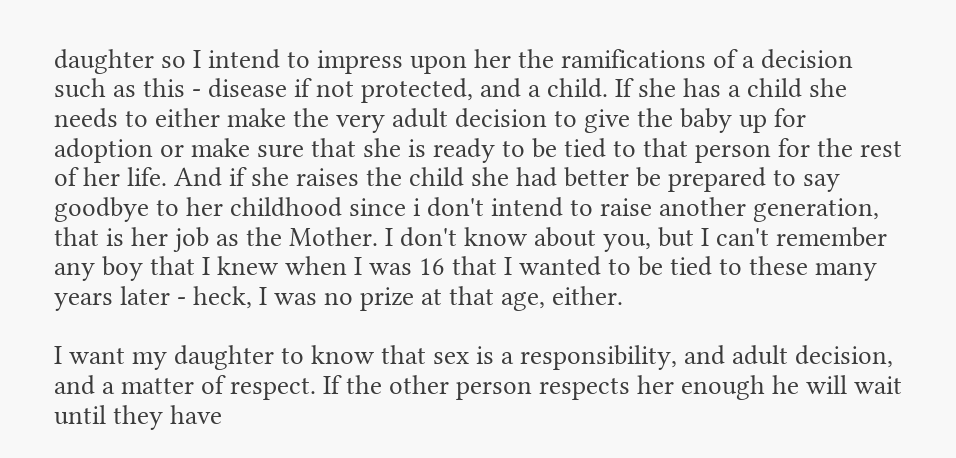daughter so I intend to impress upon her the ramifications of a decision such as this - disease if not protected, and a child. If she has a child she needs to either make the very adult decision to give the baby up for adoption or make sure that she is ready to be tied to that person for the rest of her life. And if she raises the child she had better be prepared to say goodbye to her childhood since i don't intend to raise another generation, that is her job as the Mother. I don't know about you, but I can't remember any boy that I knew when I was 16 that I wanted to be tied to these many years later - heck, I was no prize at that age, either.

I want my daughter to know that sex is a responsibility, and adult decision, and a matter of respect. If the other person respects her enough he will wait until they have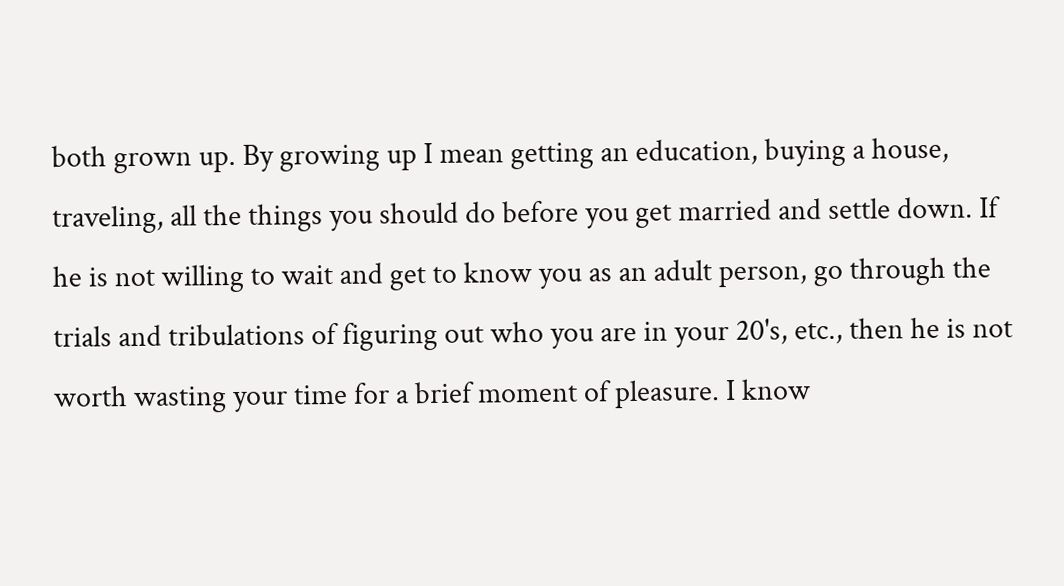both grown up. By growing up I mean getting an education, buying a house, traveling, all the things you should do before you get married and settle down. If he is not willing to wait and get to know you as an adult person, go through the trials and tribulations of figuring out who you are in your 20's, etc., then he is not worth wasting your time for a brief moment of pleasure. I know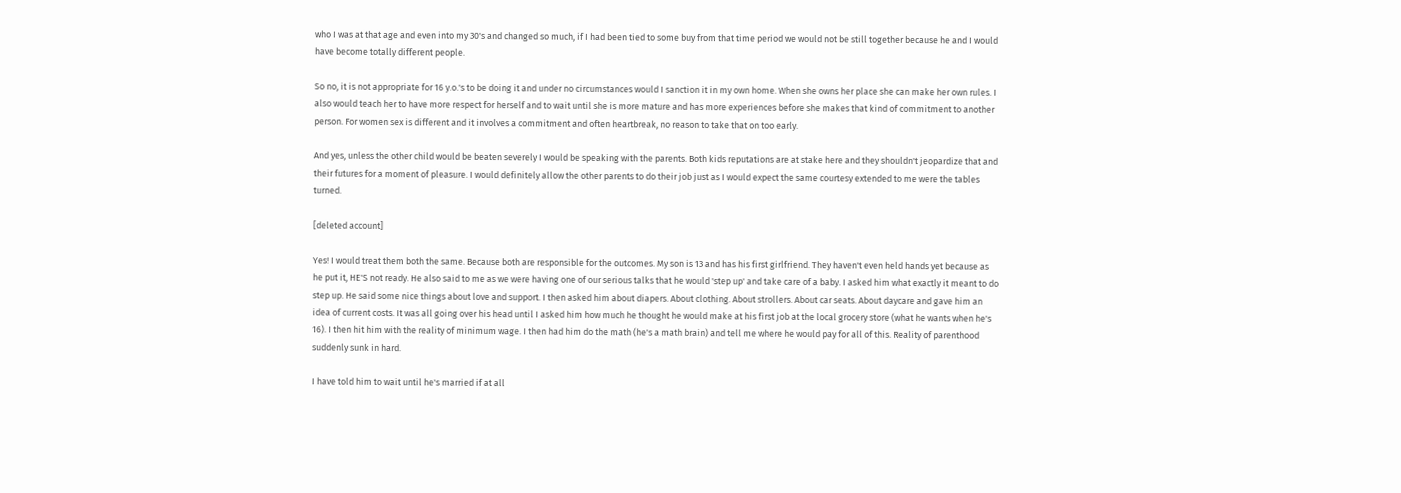who I was at that age and even into my 30's and changed so much, if I had been tied to some buy from that time period we would not be still together because he and I would have become totally different people.

So no, it is not appropriate for 16 y.o.'s to be doing it and under no circumstances would I sanction it in my own home. When she owns her place she can make her own rules. I also would teach her to have more respect for herself and to wait until she is more mature and has more experiences before she makes that kind of commitment to another person. For women sex is different and it involves a commitment and often heartbreak, no reason to take that on too early.

And yes, unless the other child would be beaten severely I would be speaking with the parents. Both kids reputations are at stake here and they shouldn't jeopardize that and their futures for a moment of pleasure. I would definitely allow the other parents to do their job just as I would expect the same courtesy extended to me were the tables turned.

[deleted account]

Yes! I would treat them both the same. Because both are responsible for the outcomes. My son is 13 and has his first girlfriend. They haven't even held hands yet because as he put it, HE'S not ready. He also said to me as we were having one of our serious talks that he would 'step up' and take care of a baby. I asked him what exactly it meant to do step up. He said some nice things about love and support. I then asked him about diapers. About clothing. About strollers. About car seats. About daycare and gave him an idea of current costs. It was all going over his head until I asked him how much he thought he would make at his first job at the local grocery store (what he wants when he's 16). I then hit him with the reality of minimum wage. I then had him do the math (he's a math brain) and tell me where he would pay for all of this. Reality of parenthood suddenly sunk in hard.

I have told him to wait until he's married if at all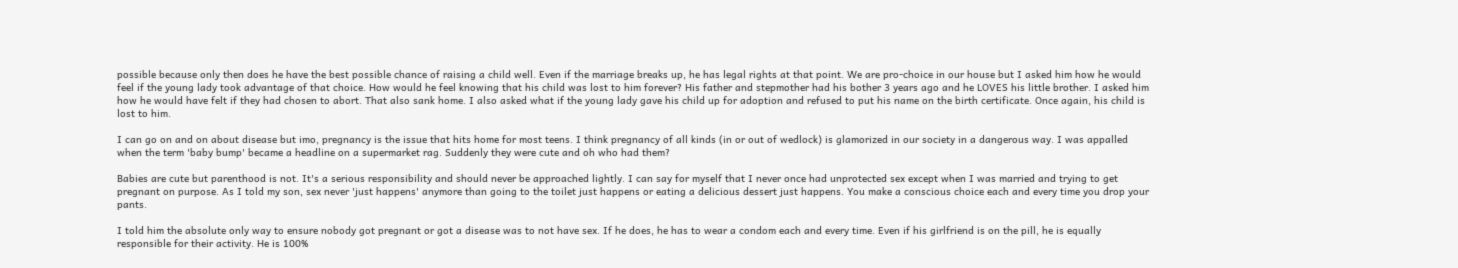possible because only then does he have the best possible chance of raising a child well. Even if the marriage breaks up, he has legal rights at that point. We are pro-choice in our house but I asked him how he would feel if the young lady took advantage of that choice. How would he feel knowing that his child was lost to him forever? His father and stepmother had his bother 3 years ago and he LOVES his little brother. I asked him how he would have felt if they had chosen to abort. That also sank home. I also asked what if the young lady gave his child up for adoption and refused to put his name on the birth certificate. Once again, his child is lost to him.

I can go on and on about disease but imo, pregnancy is the issue that hits home for most teens. I think pregnancy of all kinds (in or out of wedlock) is glamorized in our society in a dangerous way. I was appalled when the term 'baby bump' became a headline on a supermarket rag. Suddenly they were cute and oh who had them?

Babies are cute but parenthood is not. It's a serious responsibility and should never be approached lightly. I can say for myself that I never once had unprotected sex except when I was married and trying to get pregnant on purpose. As I told my son, sex never 'just happens' anymore than going to the toilet just happens or eating a delicious dessert just happens. You make a conscious choice each and every time you drop your pants.

I told him the absolute only way to ensure nobody got pregnant or got a disease was to not have sex. If he does, he has to wear a condom each and every time. Even if his girlfriend is on the pill, he is equally responsible for their activity. He is 100%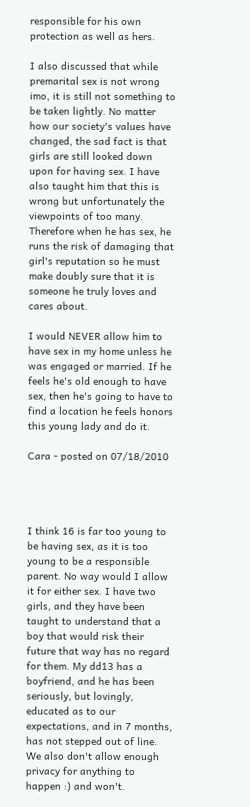responsible for his own protection as well as hers.

I also discussed that while premarital sex is not wrong imo, it is still not something to be taken lightly. No matter how our society's values have changed, the sad fact is that girls are still looked down upon for having sex. I have also taught him that this is wrong but unfortunately the viewpoints of too many. Therefore when he has sex, he runs the risk of damaging that girl's reputation so he must make doubly sure that it is someone he truly loves and cares about.

I would NEVER allow him to have sex in my home unless he was engaged or married. If he feels he's old enough to have sex, then he's going to have to find a location he feels honors this young lady and do it.

Cara - posted on 07/18/2010




I think 16 is far too young to be having sex, as it is too young to be a responsible parent. No way would I allow it for either sex. I have two girls, and they have been taught to understand that a boy that would risk their future that way has no regard for them. My dd13 has a boyfriend, and he has been seriously, but lovingly, educated as to our expectations, and in 7 months, has not stepped out of line.
We also don't allow enough privacy for anything to happen :) and won't.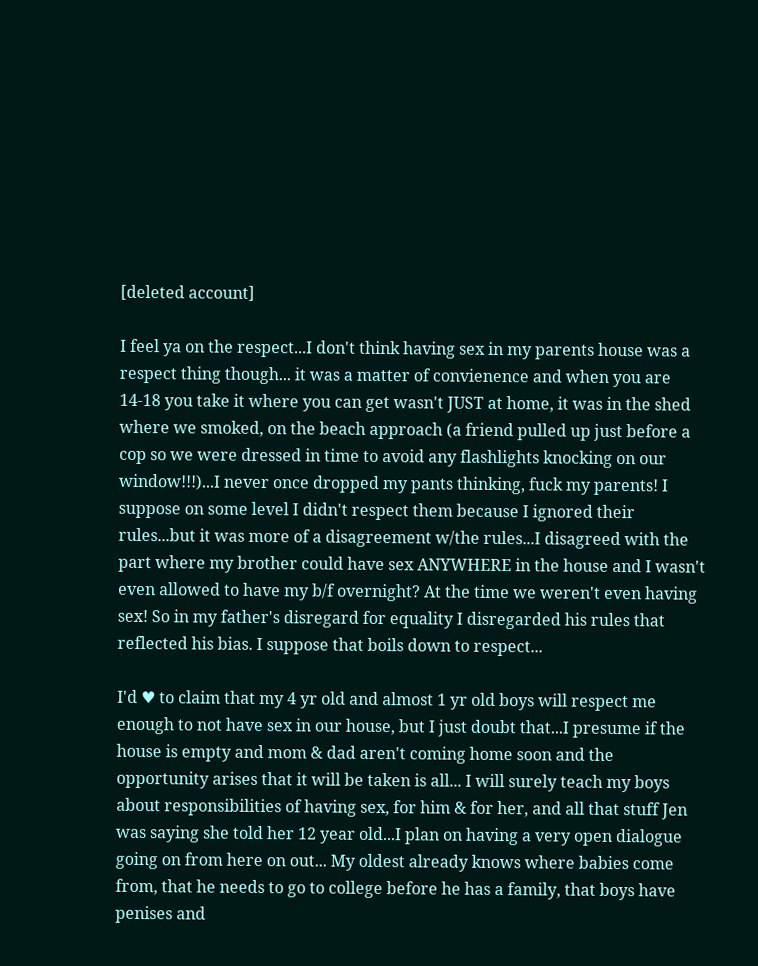[deleted account]

I feel ya on the respect...I don't think having sex in my parents house was a respect thing though... it was a matter of convienence and when you are 14-18 you take it where you can get wasn't JUST at home, it was in the shed where we smoked, on the beach approach (a friend pulled up just before a cop so we were dressed in time to avoid any flashlights knocking on our window!!!)...I never once dropped my pants thinking, fuck my parents! I suppose on some level I didn't respect them because I ignored their rules...but it was more of a disagreement w/the rules...I disagreed with the part where my brother could have sex ANYWHERE in the house and I wasn't even allowed to have my b/f overnight? At the time we weren't even having sex! So in my father's disregard for equality I disregarded his rules that reflected his bias. I suppose that boils down to respect...

I'd ♥ to claim that my 4 yr old and almost 1 yr old boys will respect me enough to not have sex in our house, but I just doubt that...I presume if the house is empty and mom & dad aren't coming home soon and the opportunity arises that it will be taken is all... I will surely teach my boys about responsibilities of having sex, for him & for her, and all that stuff Jen was saying she told her 12 year old...I plan on having a very open dialogue going on from here on out... My oldest already knows where babies come from, that he needs to go to college before he has a family, that boys have penises and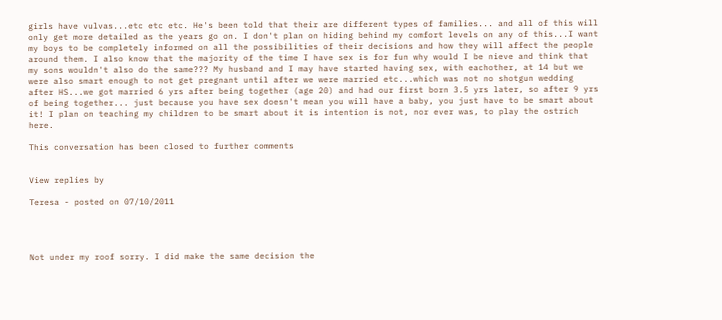girls have vulvas...etc etc etc. He's been told that their are different types of families... and all of this will only get more detailed as the years go on. I don't plan on hiding behind my comfort levels on any of this...I want my boys to be completely informed on all the possibilities of their decisions and how they will affect the people around them. I also know that the majority of the time I have sex is for fun why would I be nieve and think that my sons wouldn't also do the same??? My husband and I may have started having sex, with eachother, at 14 but we were also smart enough to not get pregnant until after we were married etc...which was not no shotgun wedding after HS...we got married 6 yrs after being together (age 20) and had our first born 3.5 yrs later, so after 9 yrs of being together... just because you have sex doesn't mean you will have a baby, you just have to be smart about it! I plan on teaching my children to be smart about it is intention is not, nor ever was, to play the ostrich here.

This conversation has been closed to further comments


View replies by

Teresa - posted on 07/10/2011




Not under my roof sorry. I did make the same decision the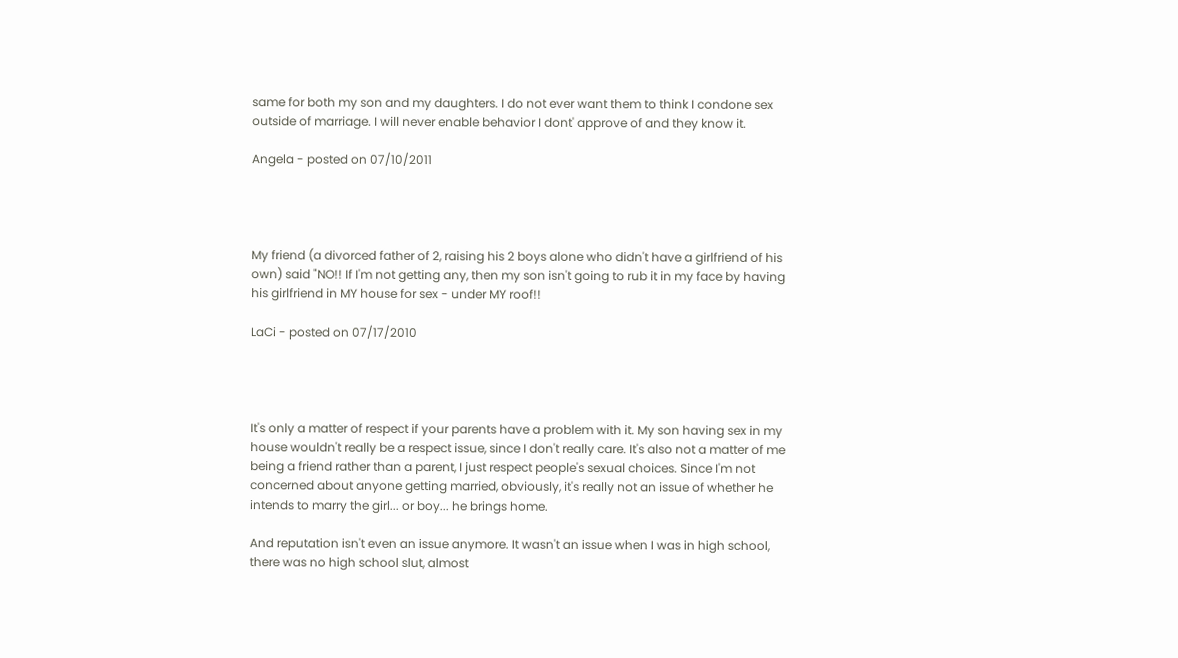same for both my son and my daughters. I do not ever want them to think I condone sex outside of marriage. I will never enable behavior I dont' approve of and they know it.

Angela - posted on 07/10/2011




My friend (a divorced father of 2, raising his 2 boys alone who didn't have a girlfriend of his own) said "NO!! If I'm not getting any, then my son isn't going to rub it in my face by having his girlfriend in MY house for sex - under MY roof!!

LaCi - posted on 07/17/2010




It's only a matter of respect if your parents have a problem with it. My son having sex in my house wouldn't really be a respect issue, since I don't really care. It's also not a matter of me being a friend rather than a parent, I just respect people's sexual choices. Since I'm not concerned about anyone getting married, obviously, it's really not an issue of whether he intends to marry the girl... or boy... he brings home.

And reputation isn't even an issue anymore. It wasn't an issue when I was in high school, there was no high school slut, almost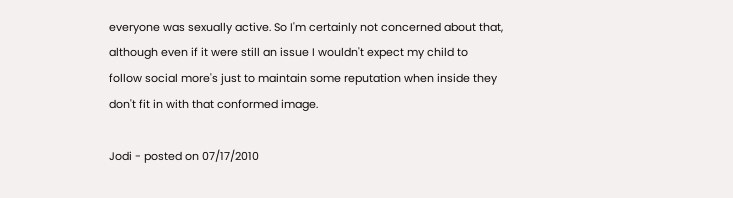everyone was sexually active. So I'm certainly not concerned about that, although even if it were still an issue I wouldn't expect my child to follow social more's just to maintain some reputation when inside they don't fit in with that conformed image.

Jodi - posted on 07/17/2010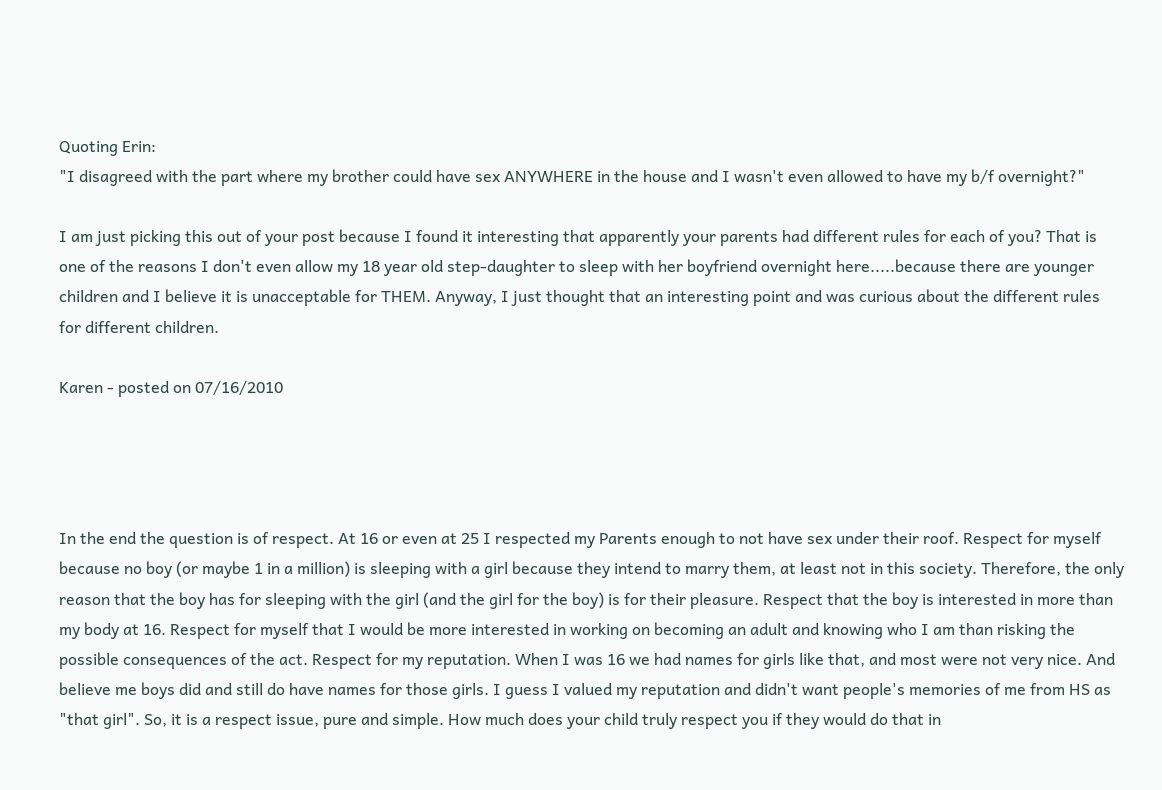Quoting Erin:
"I disagreed with the part where my brother could have sex ANYWHERE in the house and I wasn't even allowed to have my b/f overnight?"

I am just picking this out of your post because I found it interesting that apparently your parents had different rules for each of you? That is one of the reasons I don't even allow my 18 year old step-daughter to sleep with her boyfriend overnight here.....because there are younger children and I believe it is unacceptable for THEM. Anyway, I just thought that an interesting point and was curious about the different rules for different children.

Karen - posted on 07/16/2010




In the end the question is of respect. At 16 or even at 25 I respected my Parents enough to not have sex under their roof. Respect for myself because no boy (or maybe 1 in a million) is sleeping with a girl because they intend to marry them, at least not in this society. Therefore, the only reason that the boy has for sleeping with the girl (and the girl for the boy) is for their pleasure. Respect that the boy is interested in more than my body at 16. Respect for myself that I would be more interested in working on becoming an adult and knowing who I am than risking the possible consequences of the act. Respect for my reputation. When I was 16 we had names for girls like that, and most were not very nice. And believe me boys did and still do have names for those girls. I guess I valued my reputation and didn't want people's memories of me from HS as "that girl". So, it is a respect issue, pure and simple. How much does your child truly respect you if they would do that in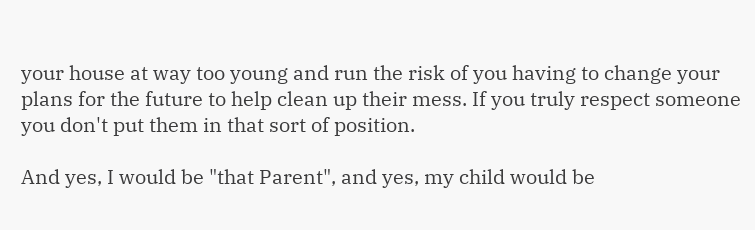your house at way too young and run the risk of you having to change your plans for the future to help clean up their mess. If you truly respect someone you don't put them in that sort of position.

And yes, I would be "that Parent", and yes, my child would be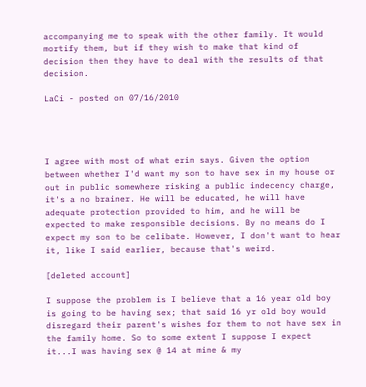accompanying me to speak with the other family. It would mortify them, but if they wish to make that kind of decision then they have to deal with the results of that decision.

LaCi - posted on 07/16/2010




I agree with most of what erin says. Given the option between whether I'd want my son to have sex in my house or out in public somewhere risking a public indecency charge, it's a no brainer. He will be educated, he will have adequate protection provided to him, and he will be expected to make responsible decisions. By no means do I expect my son to be celibate. However, I don't want to hear it, like I said earlier, because that's weird.

[deleted account]

I suppose the problem is I believe that a 16 year old boy is going to be having sex; that said 16 yr old boy would disregard their parent's wishes for them to not have sex in the family home. So to some extent I suppose I expect it...I was having sex @ 14 at mine & my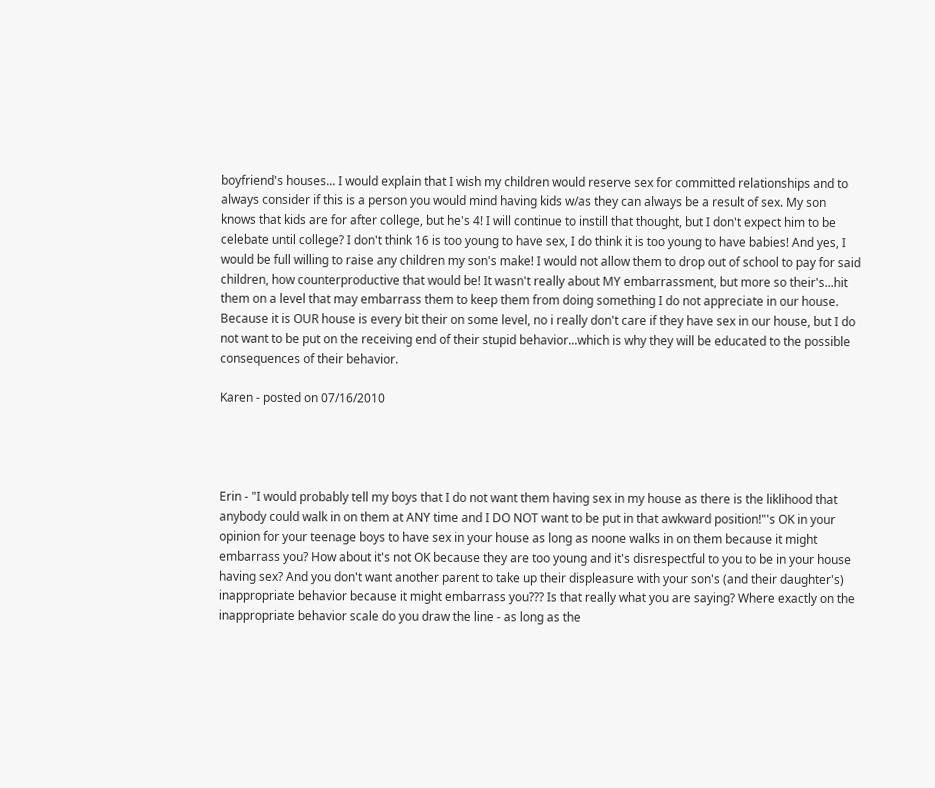boyfriend's houses... I would explain that I wish my children would reserve sex for committed relationships and to always consider if this is a person you would mind having kids w/as they can always be a result of sex. My son knows that kids are for after college, but he's 4! I will continue to instill that thought, but I don't expect him to be celebate until college? I don't think 16 is too young to have sex, I do think it is too young to have babies! And yes, I would be full willing to raise any children my son's make! I would not allow them to drop out of school to pay for said children, how counterproductive that would be! It wasn't really about MY embarrassment, but more so their's...hit them on a level that may embarrass them to keep them from doing something I do not appreciate in our house. Because it is OUR house is every bit their on some level, no i really don't care if they have sex in our house, but I do not want to be put on the receiving end of their stupid behavior...which is why they will be educated to the possible consequences of their behavior.

Karen - posted on 07/16/2010




Erin - "I would probably tell my boys that I do not want them having sex in my house as there is the liklihood that anybody could walk in on them at ANY time and I DO NOT want to be put in that awkward position!"'s OK in your opinion for your teenage boys to have sex in your house as long as noone walks in on them because it might embarrass you? How about it's not OK because they are too young and it's disrespectful to you to be in your house having sex? And you don't want another parent to take up their displeasure with your son's (and their daughter's) inappropriate behavior because it might embarrass you??? Is that really what you are saying? Where exactly on the inappropriate behavior scale do you draw the line - as long as the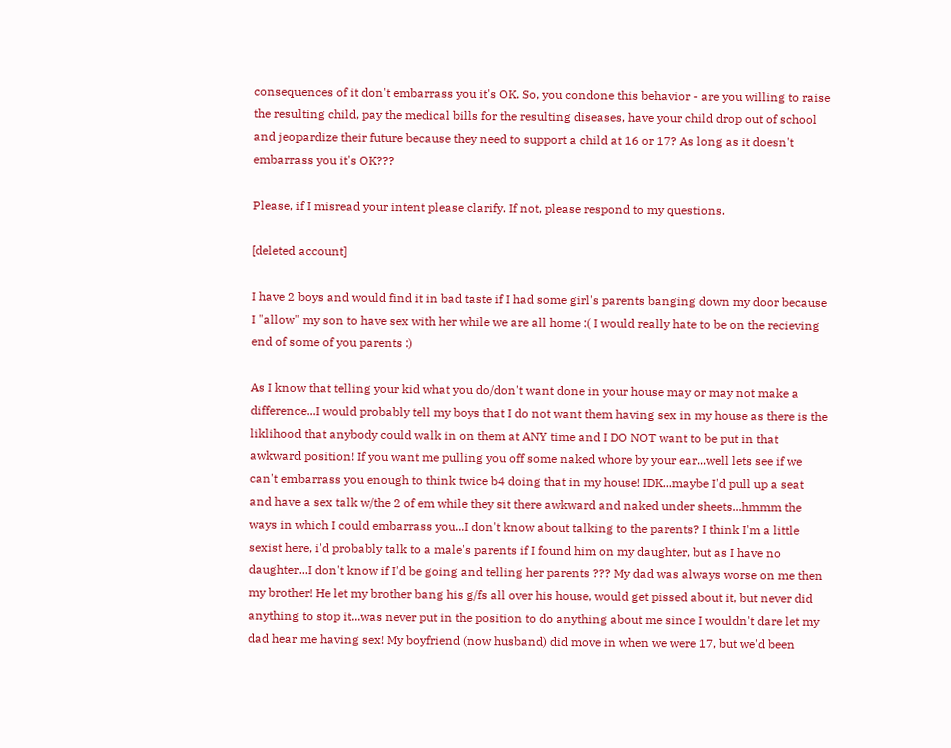consequences of it don't embarrass you it's OK. So, you condone this behavior - are you willing to raise the resulting child, pay the medical bills for the resulting diseases, have your child drop out of school and jeopardize their future because they need to support a child at 16 or 17? As long as it doesn't embarrass you it's OK???

Please, if I misread your intent please clarify. If not, please respond to my questions.

[deleted account]

I have 2 boys and would find it in bad taste if I had some girl's parents banging down my door because I "allow" my son to have sex with her while we are all home :( I would really hate to be on the recieving end of some of you parents :)

As I know that telling your kid what you do/don't want done in your house may or may not make a difference...I would probably tell my boys that I do not want them having sex in my house as there is the liklihood that anybody could walk in on them at ANY time and I DO NOT want to be put in that awkward position! If you want me pulling you off some naked whore by your ear...well lets see if we can't embarrass you enough to think twice b4 doing that in my house! IDK...maybe I'd pull up a seat and have a sex talk w/the 2 of em while they sit there awkward and naked under sheets...hmmm the ways in which I could embarrass you...I don't know about talking to the parents? I think I'm a little sexist here, i'd probably talk to a male's parents if I found him on my daughter, but as I have no daughter...I don't know if I'd be going and telling her parents ??? My dad was always worse on me then my brother! He let my brother bang his g/fs all over his house, would get pissed about it, but never did anything to stop it...was never put in the position to do anything about me since I wouldn't dare let my dad hear me having sex! My boyfriend (now husband) did move in when we were 17, but we'd been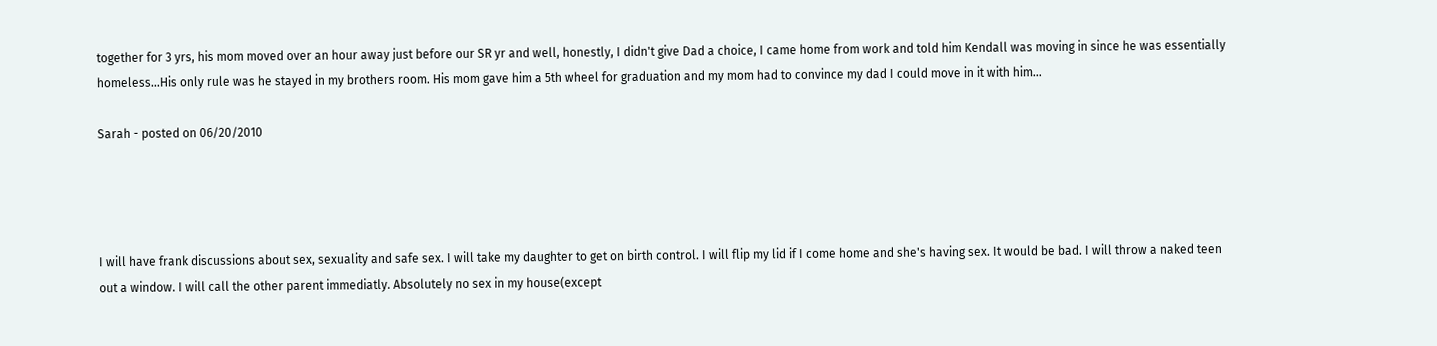together for 3 yrs, his mom moved over an hour away just before our SR yr and well, honestly, I didn't give Dad a choice, I came home from work and told him Kendall was moving in since he was essentially homeless...His only rule was he stayed in my brothers room. His mom gave him a 5th wheel for graduation and my mom had to convince my dad I could move in it with him...

Sarah - posted on 06/20/2010




I will have frank discussions about sex, sexuality and safe sex. I will take my daughter to get on birth control. I will flip my lid if I come home and she's having sex. It would be bad. I will throw a naked teen out a window. I will call the other parent immediatly. Absolutely no sex in my house(except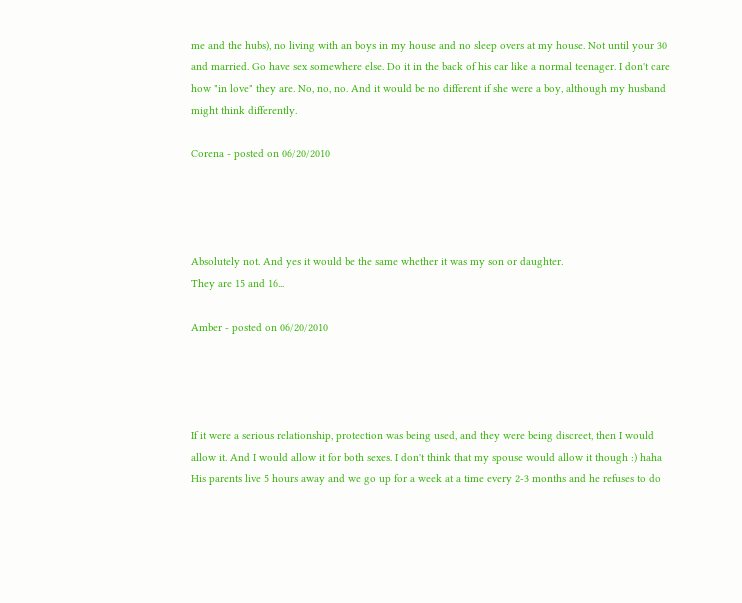me and the hubs), no living with an boys in my house and no sleep overs at my house. Not until your 30 and married. Go have sex somewhere else. Do it in the back of his car like a normal teenager. I don't care how "in love" they are. No, no, no. And it would be no different if she were a boy, although my husband might think differently.

Corena - posted on 06/20/2010




Absolutely not. And yes it would be the same whether it was my son or daughter.
They are 15 and 16...

Amber - posted on 06/20/2010




If it were a serious relationship, protection was being used, and they were being discreet, then I would allow it. And I would allow it for both sexes. I don't think that my spouse would allow it though :) haha
His parents live 5 hours away and we go up for a week at a time every 2-3 months and he refuses to do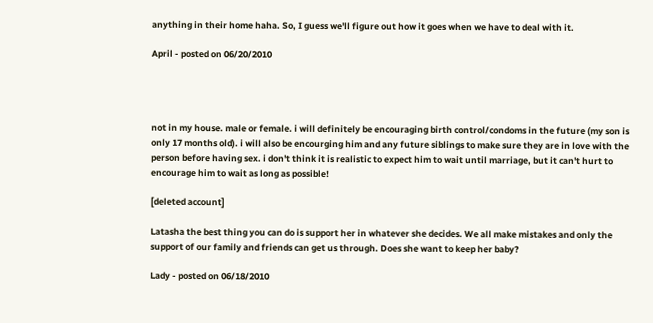anything in their home haha. So, I guess we'll figure out how it goes when we have to deal with it.

April - posted on 06/20/2010




not in my house. male or female. i will definitely be encouraging birth control/condoms in the future (my son is only 17 months old). i will also be encourging him and any future siblings to make sure they are in love with the person before having sex. i don't think it is realistic to expect him to wait until marriage, but it can't hurt to encourage him to wait as long as possible!

[deleted account]

Latasha the best thing you can do is support her in whatever she decides. We all make mistakes and only the support of our family and friends can get us through. Does she want to keep her baby?

Lady - posted on 06/18/2010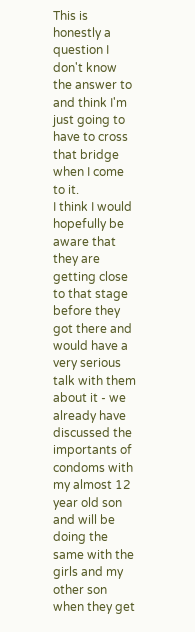This is honestly a question I don't know the answer to and think I'm just going to have to cross that bridge when I come to it.
I think I would hopefully be aware that they are getting close to that stage before they got there and would have a very serious talk with them about it - we already have discussed the importants of condoms with my almost 12 year old son and will be doing the same with the girls and my other son when they get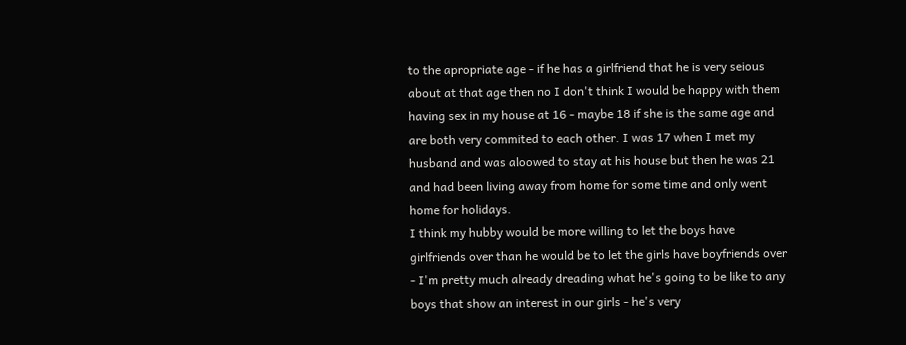to the apropriate age - if he has a girlfriend that he is very seious about at that age then no I don't think I would be happy with them having sex in my house at 16 - maybe 18 if she is the same age and are both very commited to each other. I was 17 when I met my husband and was aloowed to stay at his house but then he was 21 and had been living away from home for some time and only went home for holidays.
I think my hubby would be more willing to let the boys have girlfriends over than he would be to let the girls have boyfriends over - I'm pretty much already dreading what he's going to be like to any boys that show an interest in our girls - he's very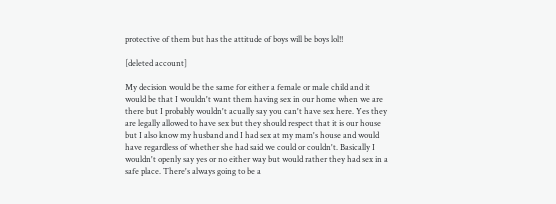protective of them but has the attitude of boys will be boys lol!!

[deleted account]

My decision would be the same for either a female or male child and it would be that I wouldn't want them having sex in our home when we are there but I probably wouldn't acually say you can't have sex here. Yes they are legally allowed to have sex but they should respect that it is our house but I also know my husband and I had sex at my mam's house and would have regardless of whether she had said we could or couldn't. Basically I wouldn't openly say yes or no either way but would rather they had sex in a safe place. There's always going to be a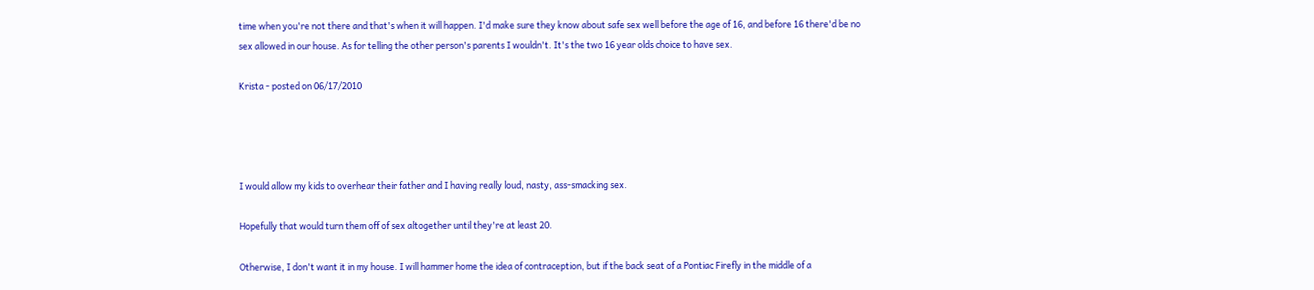time when you're not there and that's when it will happen. I'd make sure they know about safe sex well before the age of 16, and before 16 there'd be no sex allowed in our house. As for telling the other person's parents I wouldn't. It's the two 16 year olds choice to have sex.

Krista - posted on 06/17/2010




I would allow my kids to overhear their father and I having really loud, nasty, ass-smacking sex.

Hopefully that would turn them off of sex altogether until they're at least 20.

Otherwise, I don't want it in my house. I will hammer home the idea of contraception, but if the back seat of a Pontiac Firefly in the middle of a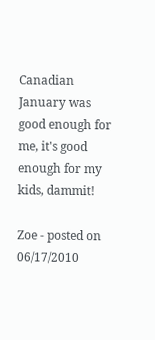Canadian January was good enough for me, it's good enough for my kids, dammit!

Zoe - posted on 06/17/2010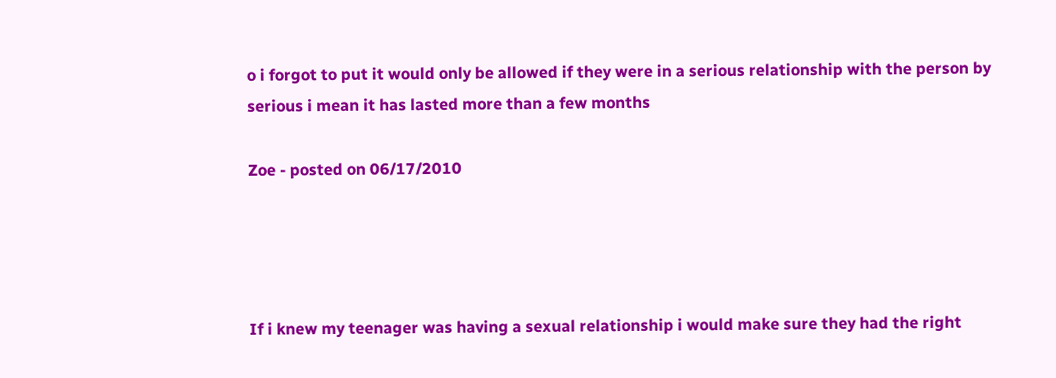o i forgot to put it would only be allowed if they were in a serious relationship with the person by serious i mean it has lasted more than a few months

Zoe - posted on 06/17/2010




If i knew my teenager was having a sexual relationship i would make sure they had the right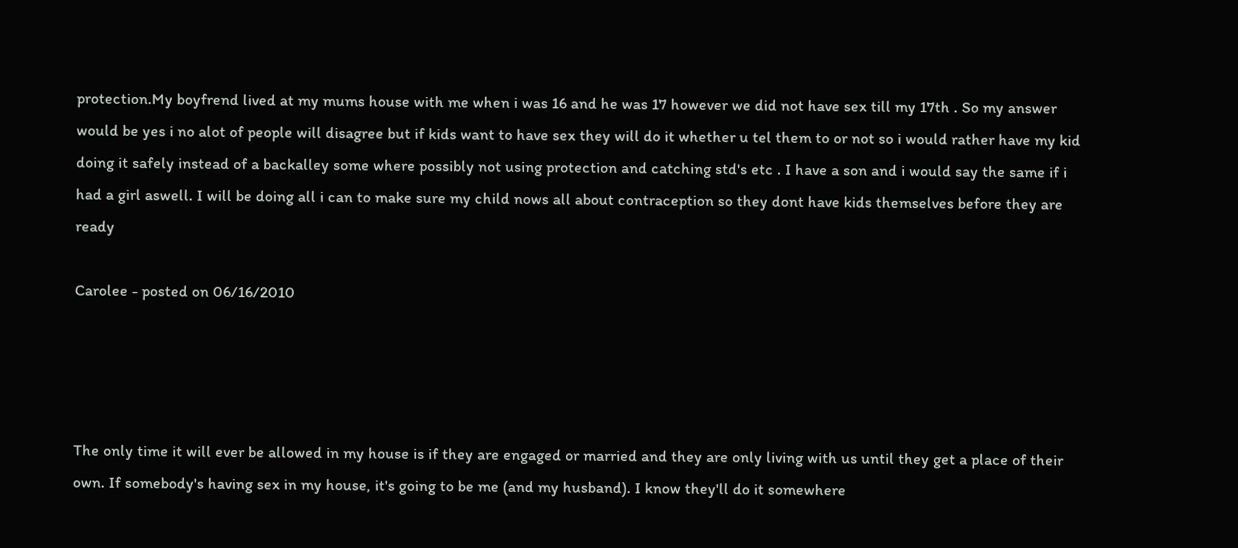protection.My boyfrend lived at my mums house with me when i was 16 and he was 17 however we did not have sex till my 17th . So my answer would be yes i no alot of people will disagree but if kids want to have sex they will do it whether u tel them to or not so i would rather have my kid doing it safely instead of a backalley some where possibly not using protection and catching std's etc . I have a son and i would say the same if i had a girl aswell. I will be doing all i can to make sure my child nows all about contraception so they dont have kids themselves before they are ready

Carolee - posted on 06/16/2010




The only time it will ever be allowed in my house is if they are engaged or married and they are only living with us until they get a place of their own. If somebody's having sex in my house, it's going to be me (and my husband). I know they'll do it somewhere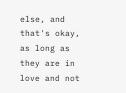else, and that's okay, as long as they are in love and not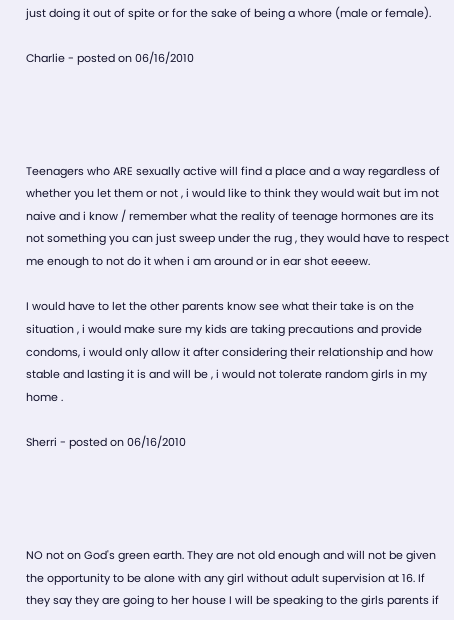just doing it out of spite or for the sake of being a whore (male or female).

Charlie - posted on 06/16/2010




Teenagers who ARE sexually active will find a place and a way regardless of whether you let them or not , i would like to think they would wait but im not naive and i know / remember what the reality of teenage hormones are its not something you can just sweep under the rug , they would have to respect me enough to not do it when i am around or in ear shot eeeew.

I would have to let the other parents know see what their take is on the situation , i would make sure my kids are taking precautions and provide condoms, i would only allow it after considering their relationship and how stable and lasting it is and will be , i would not tolerate random girls in my home .

Sherri - posted on 06/16/2010




NO not on God's green earth. They are not old enough and will not be given the opportunity to be alone with any girl without adult supervision at 16. If they say they are going to her house I will be speaking to the girls parents if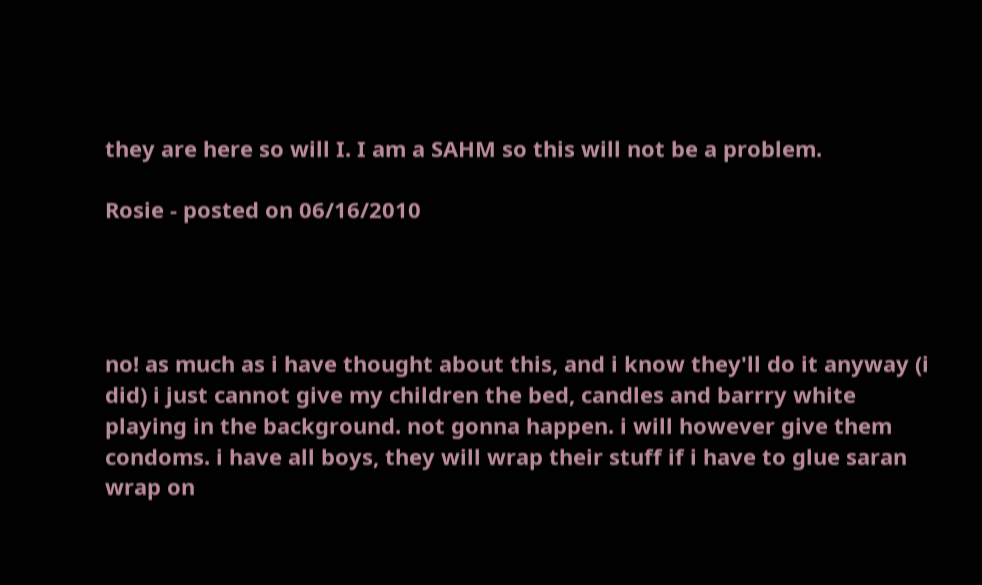they are here so will I. I am a SAHM so this will not be a problem.

Rosie - posted on 06/16/2010




no! as much as i have thought about this, and i know they'll do it anyway (i did) i just cannot give my children the bed, candles and barrry white playing in the background. not gonna happen. i will however give them condoms. i have all boys, they will wrap their stuff if i have to glue saran wrap on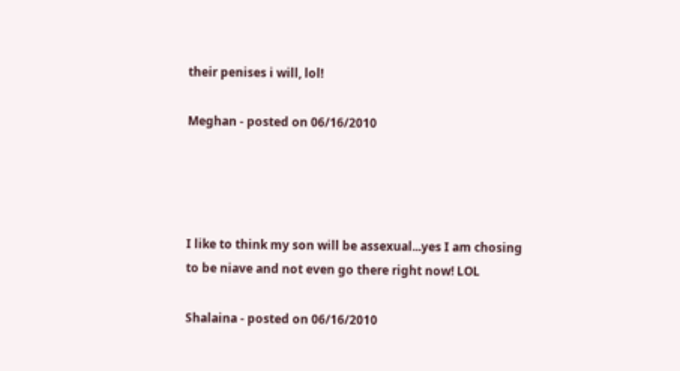their penises i will, lol!

Meghan - posted on 06/16/2010




I like to think my son will be assexual...yes I am chosing to be niave and not even go there right now! LOL

Shalaina - posted on 06/16/2010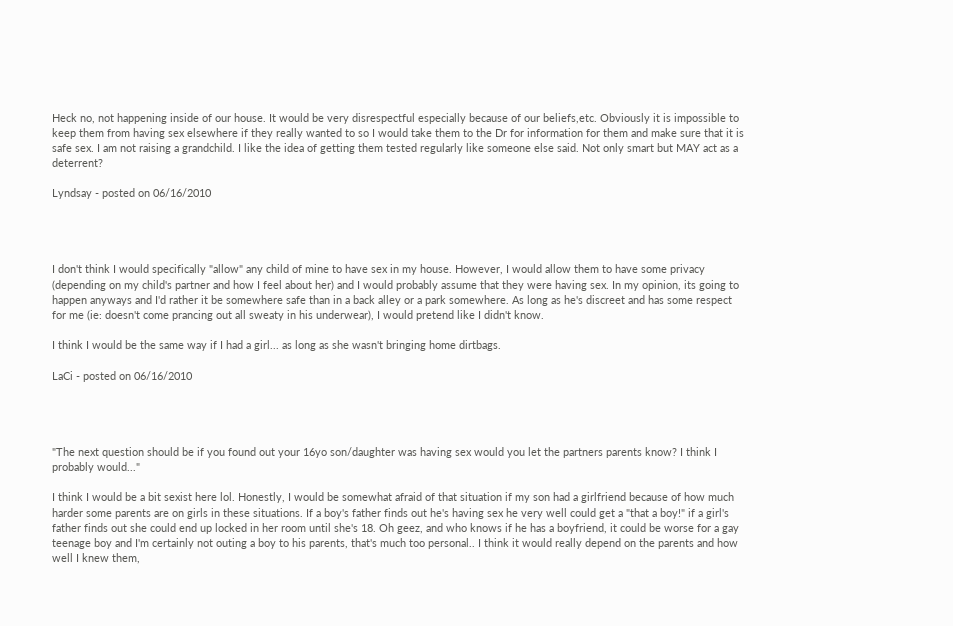Heck no, not happening inside of our house. It would be very disrespectful especially because of our beliefs,etc. Obviously it is impossible to keep them from having sex elsewhere if they really wanted to so I would take them to the Dr for information for them and make sure that it is safe sex. I am not raising a grandchild. I like the idea of getting them tested regularly like someone else said. Not only smart but MAY act as a deterrent?

Lyndsay - posted on 06/16/2010




I don't think I would specifically "allow" any child of mine to have sex in my house. However, I would allow them to have some privacy (depending on my child's partner and how I feel about her) and I would probably assume that they were having sex. In my opinion, its going to happen anyways and I'd rather it be somewhere safe than in a back alley or a park somewhere. As long as he's discreet and has some respect for me (ie: doesn't come prancing out all sweaty in his underwear), I would pretend like I didn't know.

I think I would be the same way if I had a girl... as long as she wasn't bringing home dirtbags.

LaCi - posted on 06/16/2010




"The next question should be if you found out your 16yo son/daughter was having sex would you let the partners parents know? I think I probably would..."

I think I would be a bit sexist here lol. Honestly, I would be somewhat afraid of that situation if my son had a girlfriend because of how much harder some parents are on girls in these situations. If a boy's father finds out he's having sex he very well could get a "that a boy!" if a girl's father finds out she could end up locked in her room until she's 18. Oh geez, and who knows if he has a boyfriend, it could be worse for a gay teenage boy and I'm certainly not outing a boy to his parents, that's much too personal.. I think it would really depend on the parents and how well I knew them,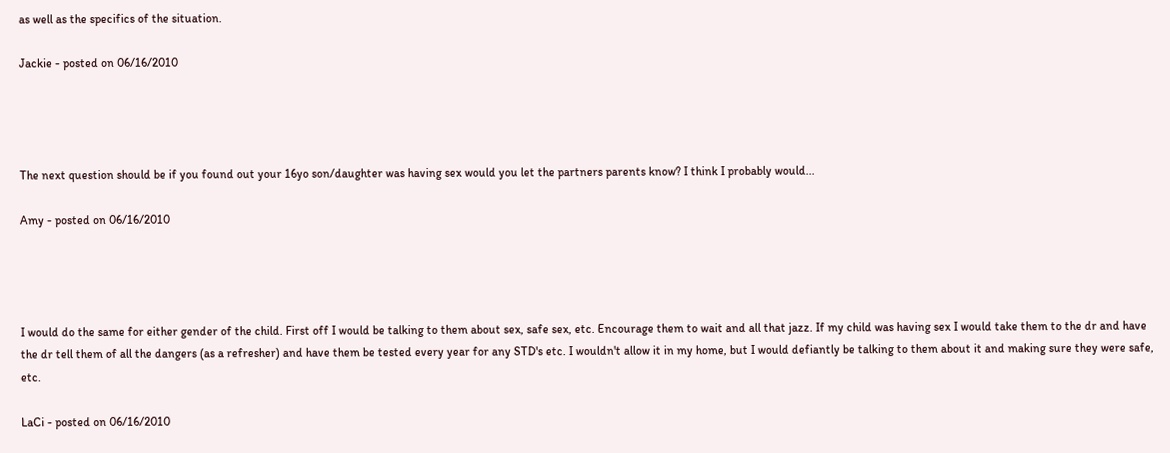as well as the specifics of the situation.

Jackie - posted on 06/16/2010




The next question should be if you found out your 16yo son/daughter was having sex would you let the partners parents know? I think I probably would...

Amy - posted on 06/16/2010




I would do the same for either gender of the child. First off I would be talking to them about sex, safe sex, etc. Encourage them to wait and all that jazz. If my child was having sex I would take them to the dr and have the dr tell them of all the dangers (as a refresher) and have them be tested every year for any STD's etc. I wouldn't allow it in my home, but I would defiantly be talking to them about it and making sure they were safe, etc.

LaCi - posted on 06/16/2010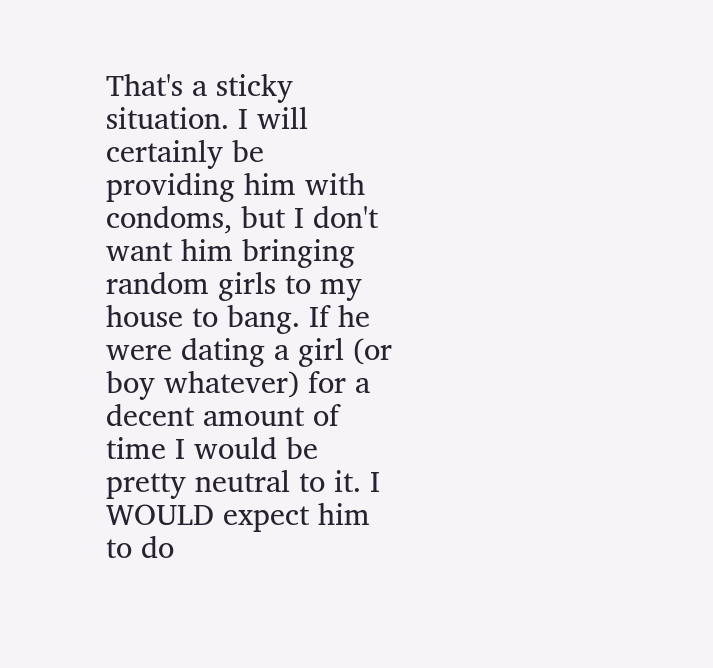That's a sticky situation. I will certainly be providing him with condoms, but I don't want him bringing random girls to my house to bang. If he were dating a girl (or boy whatever) for a decent amount of time I would be pretty neutral to it. I WOULD expect him to do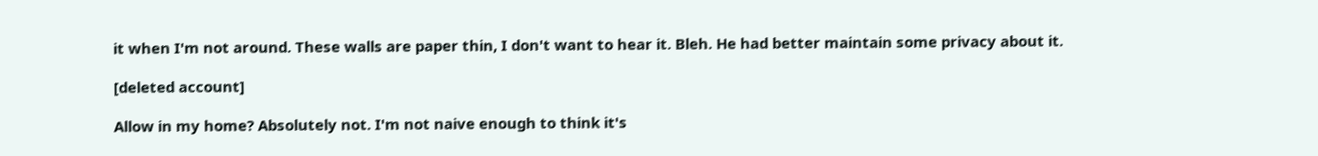it when I'm not around. These walls are paper thin, I don't want to hear it. Bleh. He had better maintain some privacy about it.

[deleted account]

Allow in my home? Absolutely not. I'm not naive enough to think it's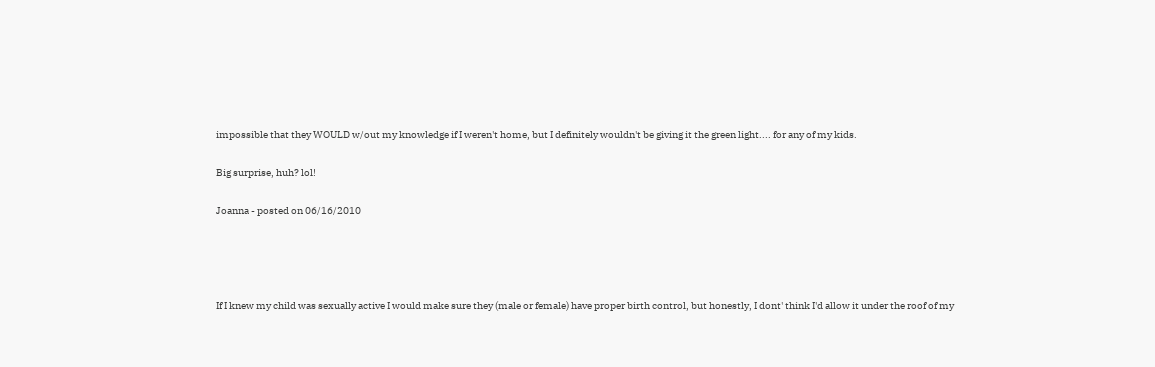impossible that they WOULD w/out my knowledge if I weren't home, but I definitely wouldn't be giving it the green light.... for any of my kids.

Big surprise, huh? lol!

Joanna - posted on 06/16/2010




If I knew my child was sexually active I would make sure they (male or female) have proper birth control, but honestly, I dont' think I'd allow it under the roof of my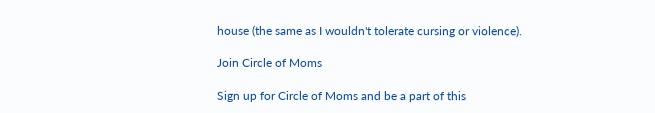house (the same as I wouldn't tolerate cursing or violence).

Join Circle of Moms

Sign up for Circle of Moms and be a part of this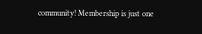community! Membership is just one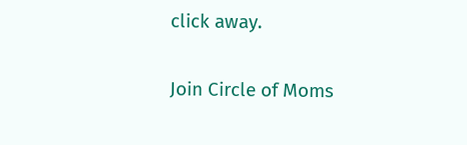click away.

Join Circle of Moms